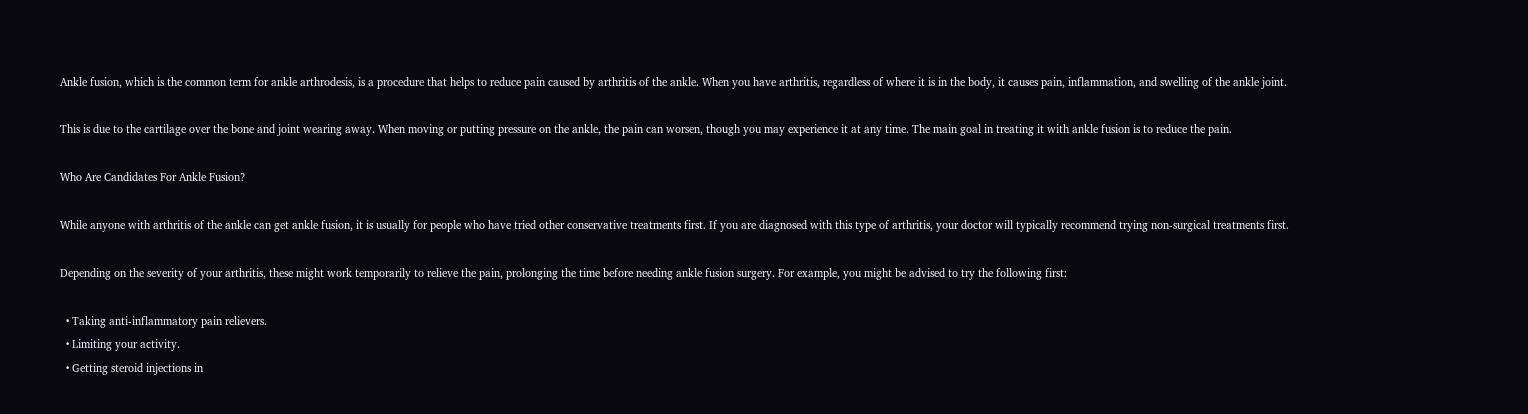Ankle fusion, which is the common term for ankle arthrodesis, is a procedure that helps to reduce pain caused by arthritis of the ankle. When you have arthritis, regardless of where it is in the body, it causes pain, inflammation, and swelling of the ankle joint.

This is due to the cartilage over the bone and joint wearing away. When moving or putting pressure on the ankle, the pain can worsen, though you may experience it at any time. The main goal in treating it with ankle fusion is to reduce the pain.

Who Are Candidates For Ankle Fusion?

While anyone with arthritis of the ankle can get ankle fusion, it is usually for people who have tried other conservative treatments first. If you are diagnosed with this type of arthritis, your doctor will typically recommend trying non-surgical treatments first.

Depending on the severity of your arthritis, these might work temporarily to relieve the pain, prolonging the time before needing ankle fusion surgery. For example, you might be advised to try the following first:

  • Taking anti-inflammatory pain relievers.
  • Limiting your activity.
  • Getting steroid injections in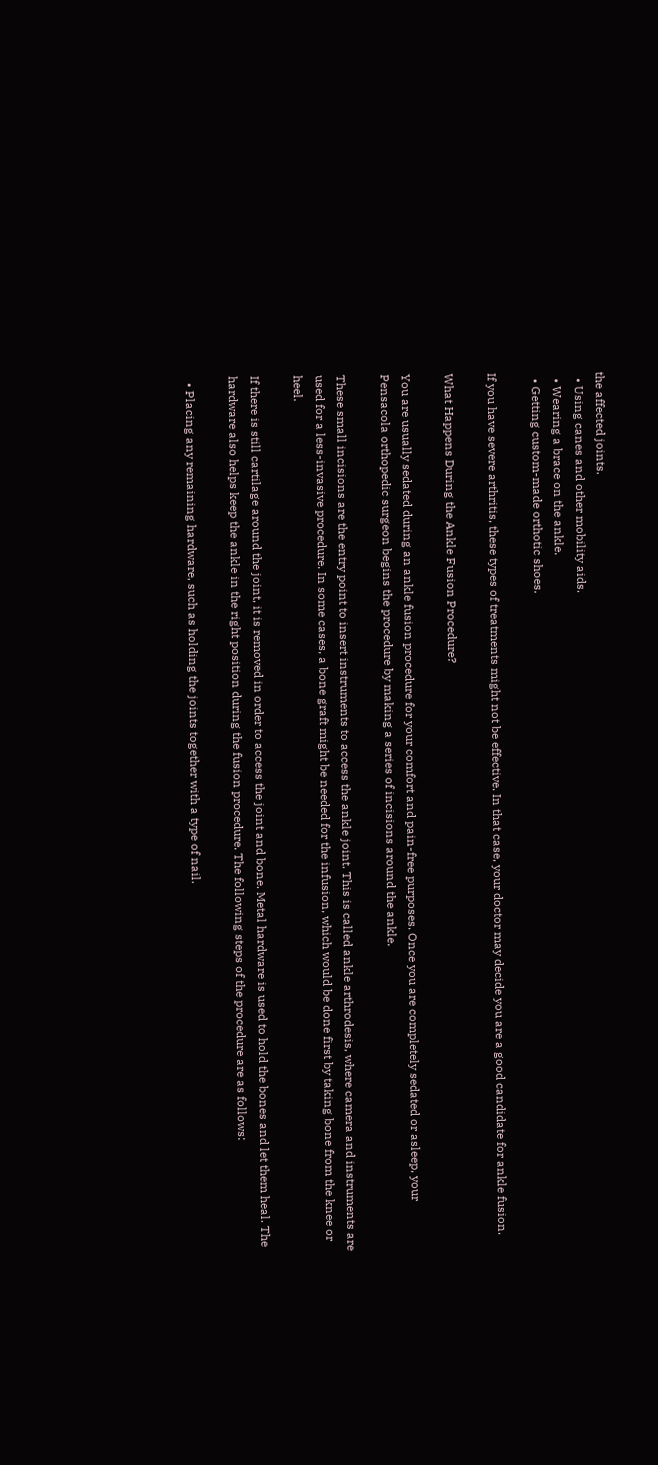the affected joints.
  • Using canes and other mobility aids.
  • Wearing a brace on the ankle.
  • Getting custom-made orthotic shoes.

If you have severe arthritis, these types of treatments might not be effective. In that case, your doctor may decide you are a good candidate for ankle fusion.

What Happens During the Ankle Fusion Procedure?

You are usually sedated during an ankle fusion procedure for your comfort and pain-free purposes. Once you are completely sedated or asleep, your Pensacola orthopedic surgeon begins the procedure by making a series of incisions around the ankle.

These small incisions are the entry point to insert instruments to access the ankle joint. This is called ankle arthrodesis, where camera and instruments are used for a less-invasive procedure. In some cases, a bone graft might be needed for the infusion, which would be done first by taking bone from the knee or heel.

If there is still cartilage around the joint, it is removed in order to access the joint and bone. Metal hardware is used to hold the bones and let them heal. The hardware also helps keep the ankle in the right position during the fusion procedure. The following steps of the procedure are as follows:

  • Placing any remaining hardware, such as holding the joints together with a type of nail.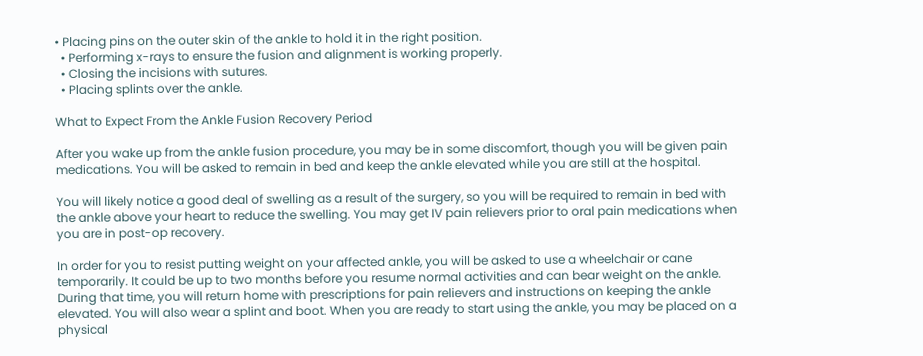• Placing pins on the outer skin of the ankle to hold it in the right position.
  • Performing x-rays to ensure the fusion and alignment is working properly.
  • Closing the incisions with sutures.
  • Placing splints over the ankle.

What to Expect From the Ankle Fusion Recovery Period

After you wake up from the ankle fusion procedure, you may be in some discomfort, though you will be given pain medications. You will be asked to remain in bed and keep the ankle elevated while you are still at the hospital.

You will likely notice a good deal of swelling as a result of the surgery, so you will be required to remain in bed with the ankle above your heart to reduce the swelling. You may get IV pain relievers prior to oral pain medications when you are in post-op recovery.

In order for you to resist putting weight on your affected ankle, you will be asked to use a wheelchair or cane temporarily. It could be up to two months before you resume normal activities and can bear weight on the ankle. During that time, you will return home with prescriptions for pain relievers and instructions on keeping the ankle elevated. You will also wear a splint and boot. When you are ready to start using the ankle, you may be placed on a physical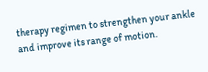therapy regimen to strengthen your ankle and improve its range of motion.